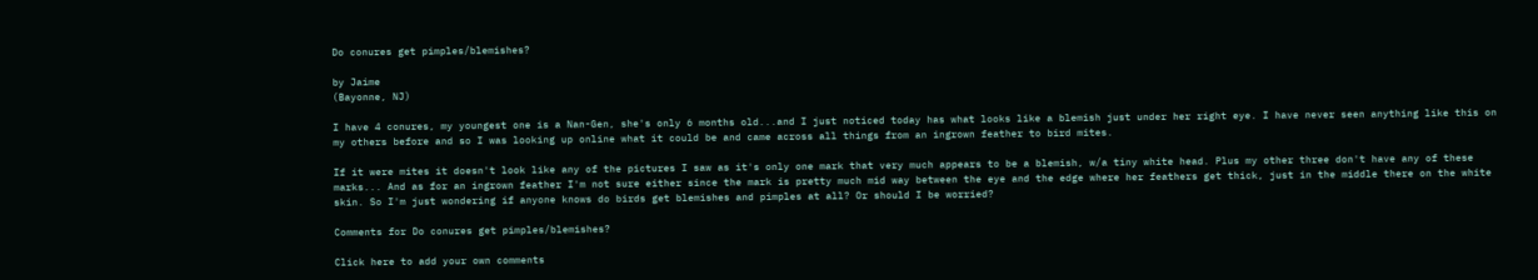Do conures get pimples/blemishes?

by Jaime
(Bayonne, NJ)

I have 4 conures, my youngest one is a Nan-Gen, she's only 6 months old...and I just noticed today has what looks like a blemish just under her right eye. I have never seen anything like this on my others before and so I was looking up online what it could be and came across all things from an ingrown feather to bird mites.

If it were mites it doesn't look like any of the pictures I saw as it's only one mark that very much appears to be a blemish, w/a tiny white head. Plus my other three don't have any of these marks... And as for an ingrown feather I'm not sure either since the mark is pretty much mid way between the eye and the edge where her feathers get thick, just in the middle there on the white skin. So I'm just wondering if anyone knows do birds get blemishes and pimples at all? Or should I be worried?

Comments for Do conures get pimples/blemishes?

Click here to add your own comments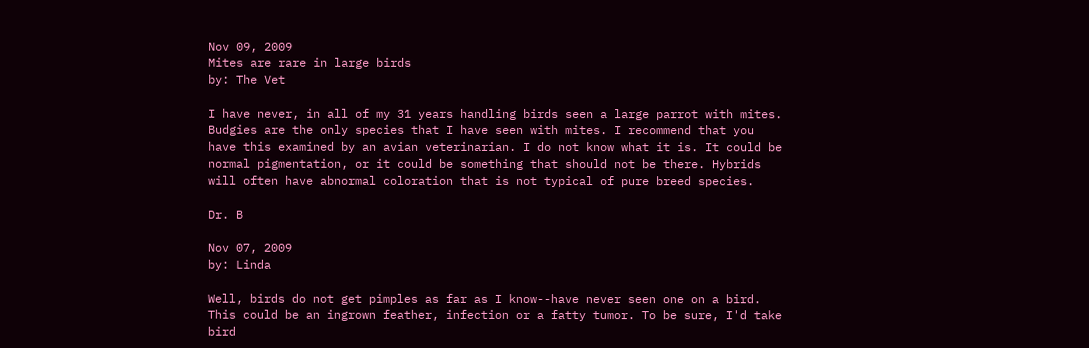Nov 09, 2009
Mites are rare in large birds
by: The Vet

I have never, in all of my 31 years handling birds seen a large parrot with mites. Budgies are the only species that I have seen with mites. I recommend that you have this examined by an avian veterinarian. I do not know what it is. It could be normal pigmentation, or it could be something that should not be there. Hybrids will often have abnormal coloration that is not typical of pure breed species.

Dr. B

Nov 07, 2009
by: Linda

Well, birds do not get pimples as far as I know--have never seen one on a bird. This could be an ingrown feather, infection or a fatty tumor. To be sure, I'd take bird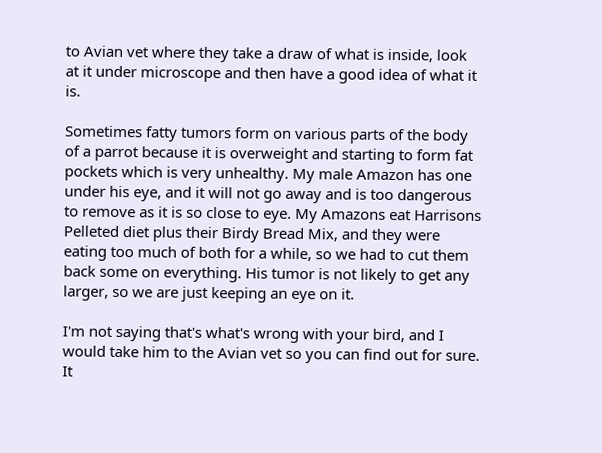to Avian vet where they take a draw of what is inside, look at it under microscope and then have a good idea of what it is.

Sometimes fatty tumors form on various parts of the body of a parrot because it is overweight and starting to form fat pockets which is very unhealthy. My male Amazon has one under his eye, and it will not go away and is too dangerous to remove as it is so close to eye. My Amazons eat Harrisons Pelleted diet plus their Birdy Bread Mix, and they were eating too much of both for a while, so we had to cut them back some on everything. His tumor is not likely to get any larger, so we are just keeping an eye on it.

I'm not saying that's what's wrong with your bird, and I would take him to the Avian vet so you can find out for sure. It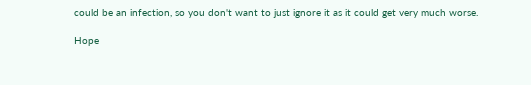could be an infection, so you don't want to just ignore it as it could get very much worse.

Hope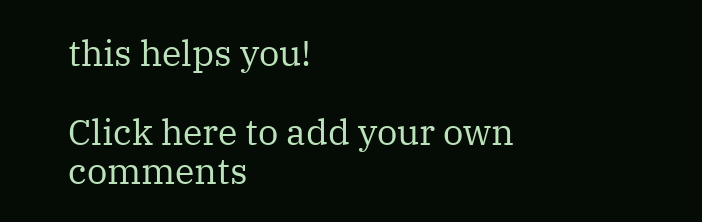this helps you!

Click here to add your own comments